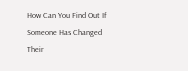How Can You Find Out If Someone Has Changed Their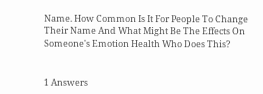Name. How Common Is It For People To Change Their Name And What Might Be The Effects On Someone's Emotion Health Who Does This?


1 Answers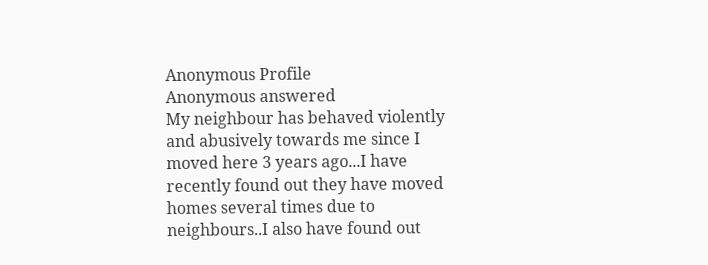Anonymous Profile
Anonymous answered
My neighbour has behaved violently and abusively towards me since I moved here 3 years ago...I have recently found out they have moved homes several times due to neighbours..I also have found out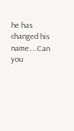he has changed his name....Can you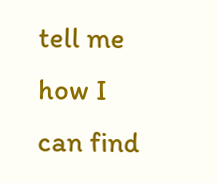tell me how I can find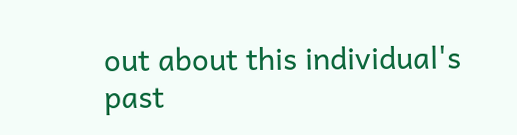out about this individual's past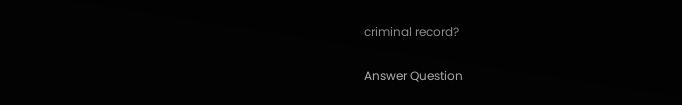criminal record?

Answer Question